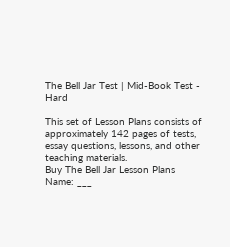The Bell Jar Test | Mid-Book Test - Hard

This set of Lesson Plans consists of approximately 142 pages of tests, essay questions, lessons, and other teaching materials.
Buy The Bell Jar Lesson Plans
Name: ___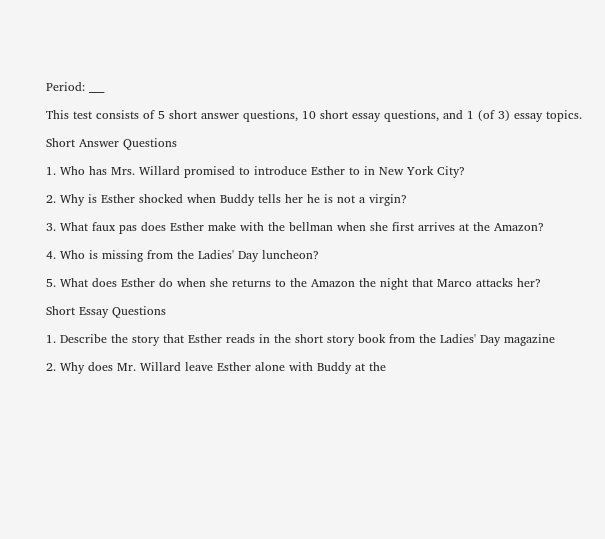Period: ___

This test consists of 5 short answer questions, 10 short essay questions, and 1 (of 3) essay topics.

Short Answer Questions

1. Who has Mrs. Willard promised to introduce Esther to in New York City?

2. Why is Esther shocked when Buddy tells her he is not a virgin?

3. What faux pas does Esther make with the bellman when she first arrives at the Amazon?

4. Who is missing from the Ladies' Day luncheon?

5. What does Esther do when she returns to the Amazon the night that Marco attacks her?

Short Essay Questions

1. Describe the story that Esther reads in the short story book from the Ladies' Day magazine

2. Why does Mr. Willard leave Esther alone with Buddy at the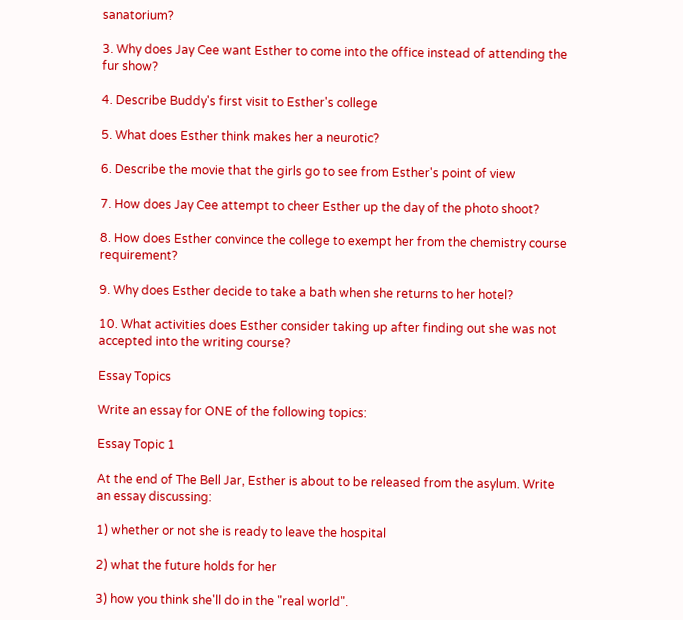sanatorium?

3. Why does Jay Cee want Esther to come into the office instead of attending the fur show?

4. Describe Buddy's first visit to Esther's college

5. What does Esther think makes her a neurotic?

6. Describe the movie that the girls go to see from Esther's point of view

7. How does Jay Cee attempt to cheer Esther up the day of the photo shoot?

8. How does Esther convince the college to exempt her from the chemistry course requirement?

9. Why does Esther decide to take a bath when she returns to her hotel?

10. What activities does Esther consider taking up after finding out she was not accepted into the writing course?

Essay Topics

Write an essay for ONE of the following topics:

Essay Topic 1

At the end of The Bell Jar, Esther is about to be released from the asylum. Write an essay discussing:

1) whether or not she is ready to leave the hospital

2) what the future holds for her

3) how you think she'll do in the "real world".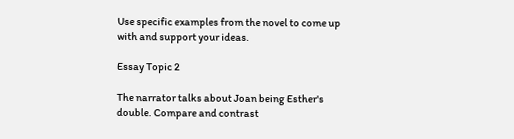Use specific examples from the novel to come up with and support your ideas.

Essay Topic 2

The narrator talks about Joan being Esther's double. Compare and contrast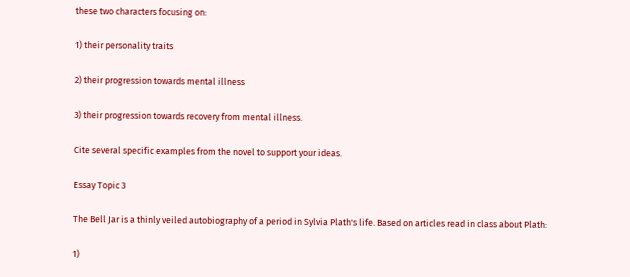these two characters focusing on:

1) their personality traits

2) their progression towards mental illness

3) their progression towards recovery from mental illness.

Cite several specific examples from the novel to support your ideas.

Essay Topic 3

The Bell Jar is a thinly veiled autobiography of a period in Sylvia Plath's life. Based on articles read in class about Plath:

1)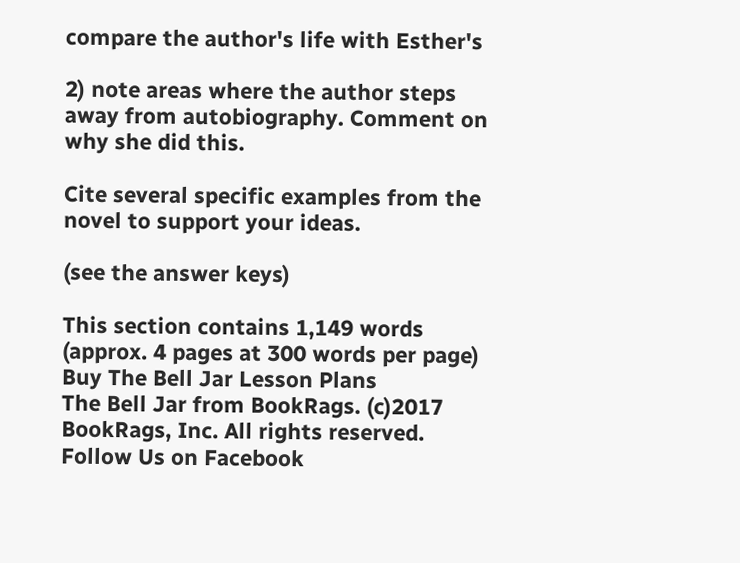compare the author's life with Esther's

2) note areas where the author steps away from autobiography. Comment on why she did this.

Cite several specific examples from the novel to support your ideas.

(see the answer keys)

This section contains 1,149 words
(approx. 4 pages at 300 words per page)
Buy The Bell Jar Lesson Plans
The Bell Jar from BookRags. (c)2017 BookRags, Inc. All rights reserved.
Follow Us on Facebook